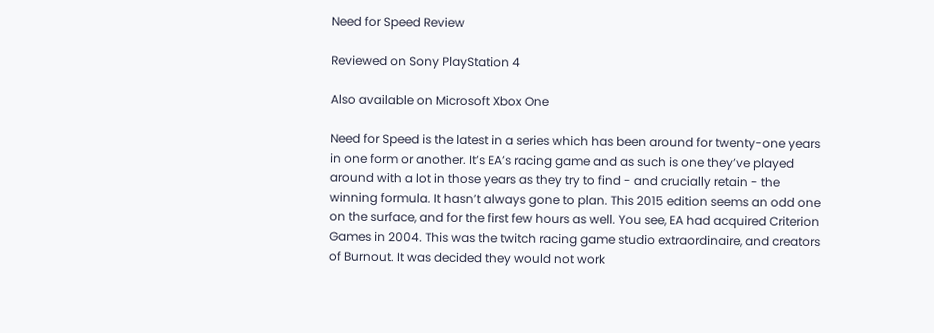Need for Speed Review

Reviewed on Sony PlayStation 4

Also available on Microsoft Xbox One

Need for Speed is the latest in a series which has been around for twenty-one years in one form or another. It’s EA’s racing game and as such is one they’ve played around with a lot in those years as they try to find - and crucially retain - the winning formula. It hasn’t always gone to plan. This 2015 edition seems an odd one on the surface, and for the first few hours as well. You see, EA had acquired Criterion Games in 2004. This was the twitch racing game studio extraordinaire, and creators of Burnout. It was decided they would not work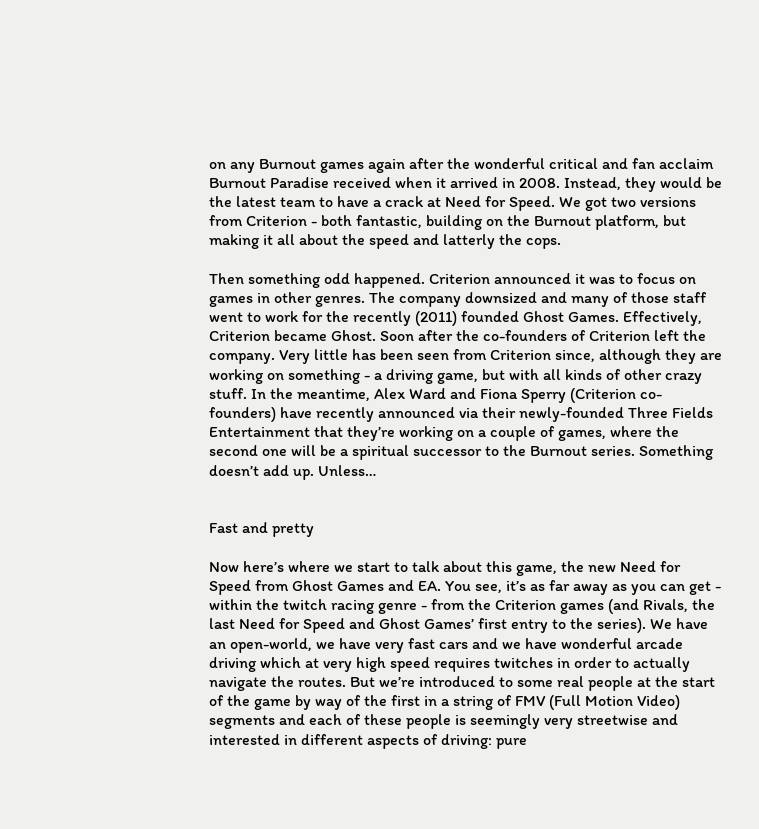on any Burnout games again after the wonderful critical and fan acclaim Burnout Paradise received when it arrived in 2008. Instead, they would be the latest team to have a crack at Need for Speed. We got two versions from Criterion - both fantastic, building on the Burnout platform, but making it all about the speed and latterly the cops.

Then something odd happened. Criterion announced it was to focus on games in other genres. The company downsized and many of those staff went to work for the recently (2011) founded Ghost Games. Effectively, Criterion became Ghost. Soon after the co-founders of Criterion left the company. Very little has been seen from Criterion since, although they are working on something - a driving game, but with all kinds of other crazy stuff. In the meantime, Alex Ward and Fiona Sperry (Criterion co-founders) have recently announced via their newly-founded Three Fields Entertainment that they’re working on a couple of games, where the second one will be a spiritual successor to the Burnout series. Something doesn’t add up. Unless…


Fast and pretty

Now here’s where we start to talk about this game, the new Need for Speed from Ghost Games and EA. You see, it’s as far away as you can get - within the twitch racing genre - from the Criterion games (and Rivals, the last Need for Speed and Ghost Games’ first entry to the series). We have an open-world, we have very fast cars and we have wonderful arcade driving which at very high speed requires twitches in order to actually navigate the routes. But we’re introduced to some real people at the start of the game by way of the first in a string of FMV (Full Motion Video) segments and each of these people is seemingly very streetwise and interested in different aspects of driving: pure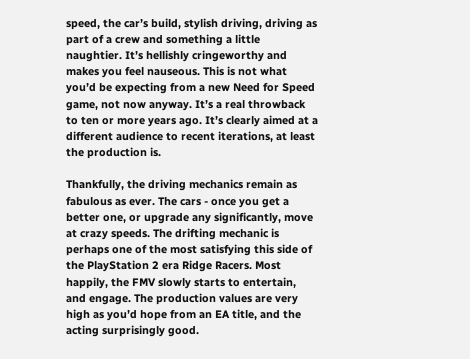speed, the car’s build, stylish driving, driving as part of a crew and something a little naughtier. It’s hellishly cringeworthy and makes you feel nauseous. This is not what you’d be expecting from a new Need for Speed game, not now anyway. It’s a real throwback to ten or more years ago. It’s clearly aimed at a different audience to recent iterations, at least the production is.

Thankfully, the driving mechanics remain as fabulous as ever. The cars - once you get a better one, or upgrade any significantly, move at crazy speeds. The drifting mechanic is perhaps one of the most satisfying this side of the PlayStation 2 era Ridge Racers. Most happily, the FMV slowly starts to entertain, and engage. The production values are very high as you’d hope from an EA title, and the acting surprisingly good.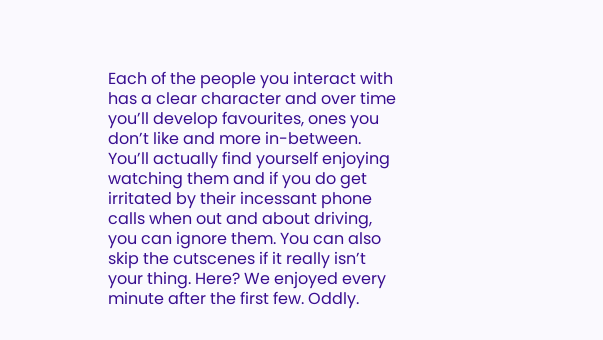Each of the people you interact with has a clear character and over time you’ll develop favourites, ones you don’t like and more in-between. You’ll actually find yourself enjoying watching them and if you do get irritated by their incessant phone calls when out and about driving, you can ignore them. You can also skip the cutscenes if it really isn’t your thing. Here? We enjoyed every minute after the first few. Oddly.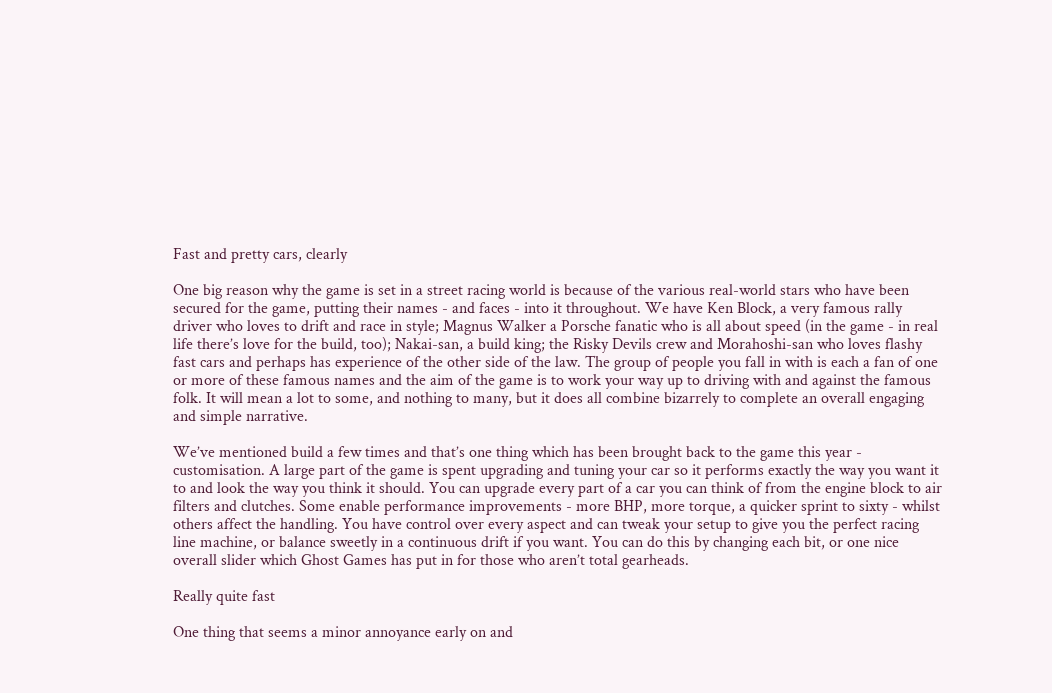Fast and pretty cars, clearly

One big reason why the game is set in a street racing world is because of the various real-world stars who have been secured for the game, putting their names - and faces - into it throughout. We have Ken Block, a very famous rally driver who loves to drift and race in style; Magnus Walker a Porsche fanatic who is all about speed (in the game - in real life there’s love for the build, too); Nakai-san, a build king; the Risky Devils crew and Morahoshi-san who loves flashy fast cars and perhaps has experience of the other side of the law. The group of people you fall in with is each a fan of one or more of these famous names and the aim of the game is to work your way up to driving with and against the famous folk. It will mean a lot to some, and nothing to many, but it does all combine bizarrely to complete an overall engaging and simple narrative.

We’ve mentioned build a few times and that’s one thing which has been brought back to the game this year - customisation. A large part of the game is spent upgrading and tuning your car so it performs exactly the way you want it to and look the way you think it should. You can upgrade every part of a car you can think of from the engine block to air filters and clutches. Some enable performance improvements - more BHP, more torque, a quicker sprint to sixty - whilst others affect the handling. You have control over every aspect and can tweak your setup to give you the perfect racing line machine, or balance sweetly in a continuous drift if you want. You can do this by changing each bit, or one nice overall slider which Ghost Games has put in for those who aren’t total gearheads.

Really quite fast

One thing that seems a minor annoyance early on and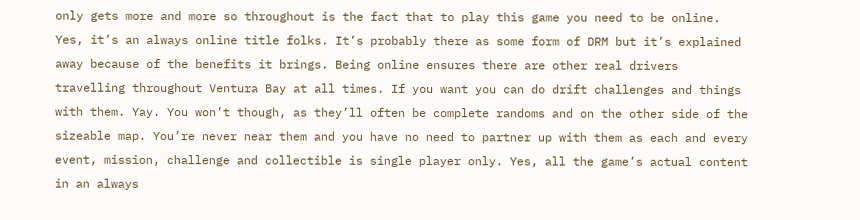only gets more and more so throughout is the fact that to play this game you need to be online. Yes, it’s an always online title folks. It’s probably there as some form of DRM but it’s explained away because of the benefits it brings. Being online ensures there are other real drivers travelling throughout Ventura Bay at all times. If you want you can do drift challenges and things with them. Yay. You won’t though, as they’ll often be complete randoms and on the other side of the sizeable map. You’re never near them and you have no need to partner up with them as each and every event, mission, challenge and collectible is single player only. Yes, all the game’s actual content in an always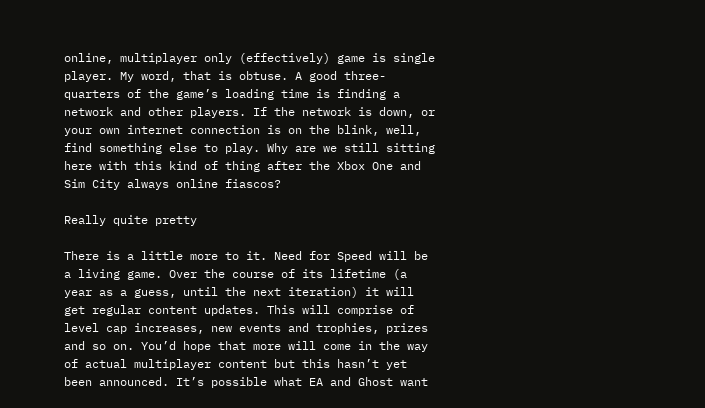online, multiplayer only (effectively) game is single player. My word, that is obtuse. A good three-quarters of the game’s loading time is finding a network and other players. If the network is down, or your own internet connection is on the blink, well, find something else to play. Why are we still sitting here with this kind of thing after the Xbox One and Sim City always online fiascos?

Really quite pretty

There is a little more to it. Need for Speed will be a living game. Over the course of its lifetime (a year as a guess, until the next iteration) it will get regular content updates. This will comprise of level cap increases, new events and trophies, prizes and so on. You’d hope that more will come in the way of actual multiplayer content but this hasn’t yet been announced. It’s possible what EA and Ghost want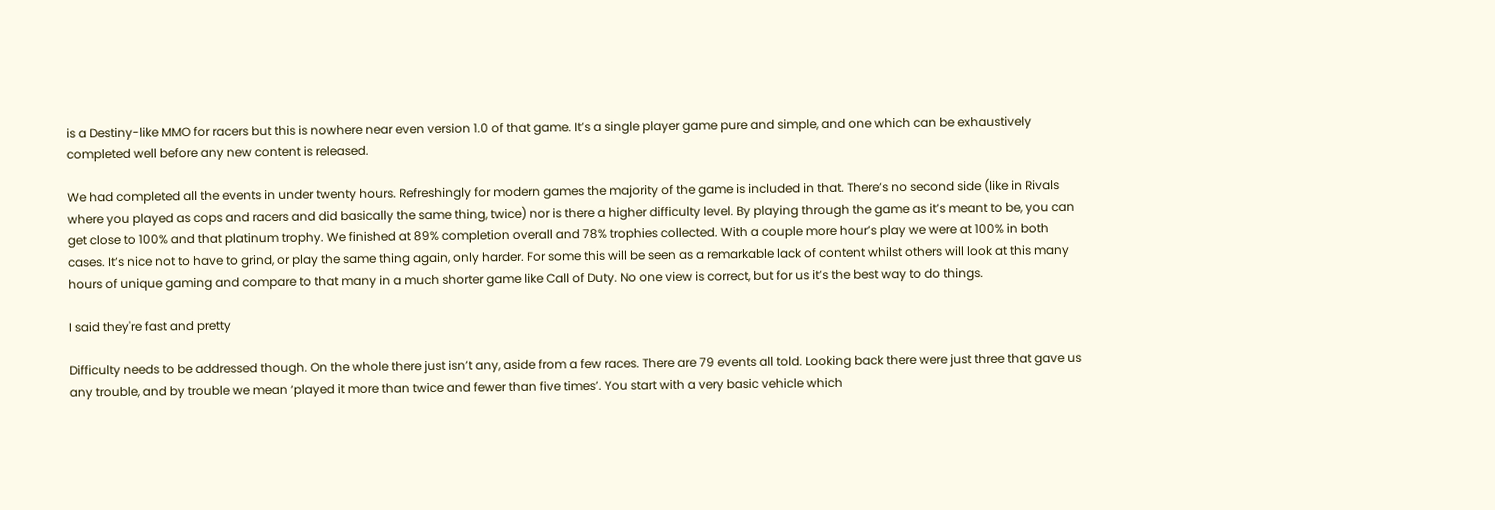is a Destiny-like MMO for racers but this is nowhere near even version 1.0 of that game. It’s a single player game pure and simple, and one which can be exhaustively completed well before any new content is released.

We had completed all the events in under twenty hours. Refreshingly for modern games the majority of the game is included in that. There’s no second side (like in Rivals where you played as cops and racers and did basically the same thing, twice) nor is there a higher difficulty level. By playing through the game as it’s meant to be, you can get close to 100% and that platinum trophy. We finished at 89% completion overall and 78% trophies collected. With a couple more hour’s play we were at 100% in both cases. It’s nice not to have to grind, or play the same thing again, only harder. For some this will be seen as a remarkable lack of content whilst others will look at this many hours of unique gaming and compare to that many in a much shorter game like Call of Duty. No one view is correct, but for us it’s the best way to do things.

I said they're fast and pretty

Difficulty needs to be addressed though. On the whole there just isn’t any, aside from a few races. There are 79 events all told. Looking back there were just three that gave us any trouble, and by trouble we mean ‘played it more than twice and fewer than five times’. You start with a very basic vehicle which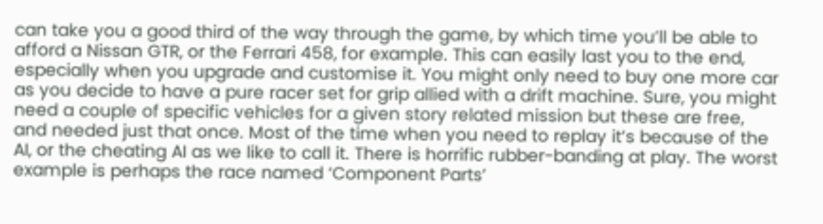can take you a good third of the way through the game, by which time you’ll be able to afford a Nissan GTR, or the Ferrari 458, for example. This can easily last you to the end, especially when you upgrade and customise it. You might only need to buy one more car as you decide to have a pure racer set for grip allied with a drift machine. Sure, you might need a couple of specific vehicles for a given story related mission but these are free, and needed just that once. Most of the time when you need to replay it’s because of the AI, or the cheating AI as we like to call it. There is horrific rubber-banding at play. The worst example is perhaps the race named ‘Component Parts’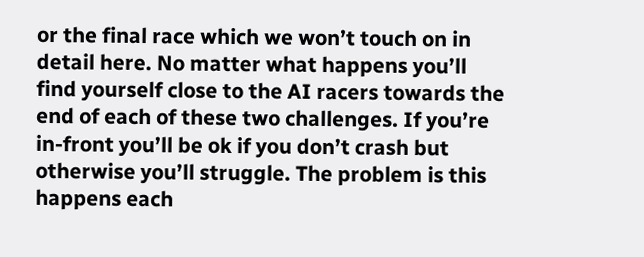or the final race which we won’t touch on in detail here. No matter what happens you’ll find yourself close to the AI racers towards the end of each of these two challenges. If you’re in-front you’ll be ok if you don’t crash but otherwise you’ll struggle. The problem is this happens each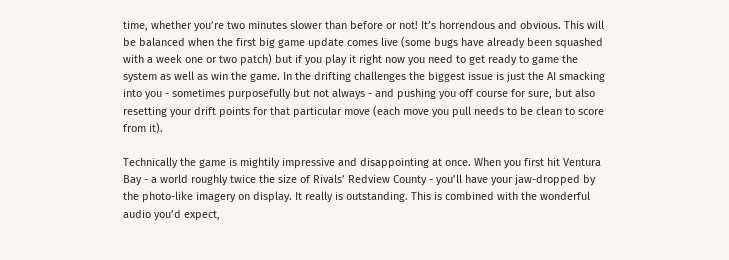time, whether you’re two minutes slower than before or not! It’s horrendous and obvious. This will be balanced when the first big game update comes live (some bugs have already been squashed with a week one or two patch) but if you play it right now you need to get ready to game the system as well as win the game. In the drifting challenges the biggest issue is just the AI smacking into you - sometimes purposefully but not always - and pushing you off course for sure, but also resetting your drift points for that particular move (each move you pull needs to be clean to score from it).

Technically the game is mightily impressive and disappointing at once. When you first hit Ventura Bay - a world roughly twice the size of Rivals’ Redview County - you’ll have your jaw-dropped by the photo-like imagery on display. It really is outstanding. This is combined with the wonderful audio you’d expect,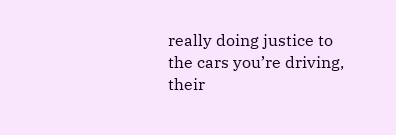really doing justice to the cars you’re driving, their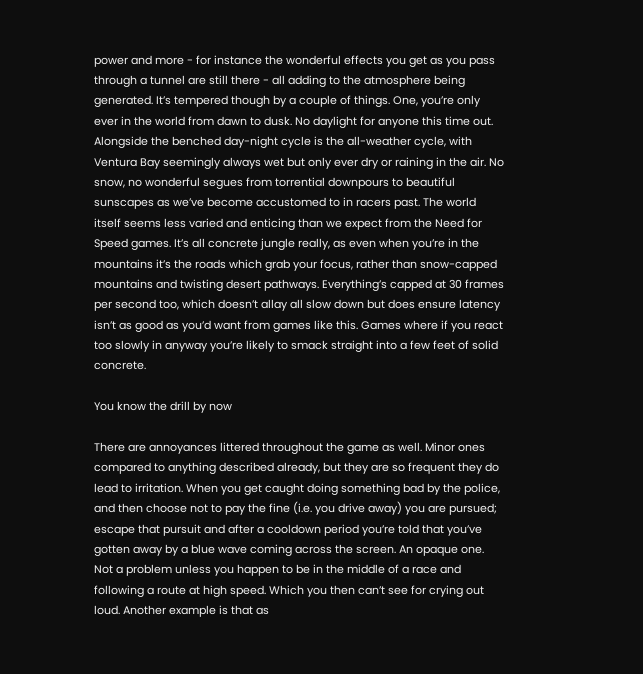power and more - for instance the wonderful effects you get as you pass through a tunnel are still there - all adding to the atmosphere being generated. It’s tempered though by a couple of things. One, you’re only ever in the world from dawn to dusk. No daylight for anyone this time out. Alongside the benched day-night cycle is the all-weather cycle, with Ventura Bay seemingly always wet but only ever dry or raining in the air. No snow, no wonderful segues from torrential downpours to beautiful sunscapes as we’ve become accustomed to in racers past. The world itself seems less varied and enticing than we expect from the Need for Speed games. It’s all concrete jungle really, as even when you’re in the mountains it’s the roads which grab your focus, rather than snow-capped mountains and twisting desert pathways. Everything’s capped at 30 frames per second too, which doesn’t allay all slow down but does ensure latency isn’t as good as you’d want from games like this. Games where if you react too slowly in anyway you’re likely to smack straight into a few feet of solid concrete.

You know the drill by now

There are annoyances littered throughout the game as well. Minor ones compared to anything described already, but they are so frequent they do lead to irritation. When you get caught doing something bad by the police, and then choose not to pay the fine (i.e. you drive away) you are pursued; escape that pursuit and after a cooldown period you’re told that you’ve gotten away by a blue wave coming across the screen. An opaque one. Not a problem unless you happen to be in the middle of a race and following a route at high speed. Which you then can’t see for crying out loud. Another example is that as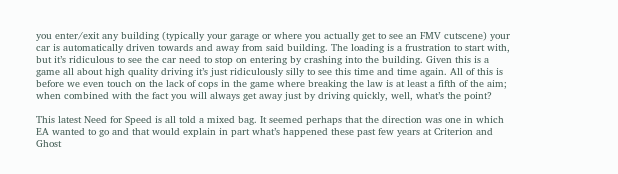you enter/exit any building (typically your garage or where you actually get to see an FMV cutscene) your car is automatically driven towards and away from said building. The loading is a frustration to start with, but it’s ridiculous to see the car need to stop on entering by crashing into the building. Given this is a game all about high quality driving it’s just ridiculously silly to see this time and time again. All of this is before we even touch on the lack of cops in the game where breaking the law is at least a fifth of the aim; when combined with the fact you will always get away just by driving quickly, well, what’s the point?

This latest Need for Speed is all told a mixed bag. It seemed perhaps that the direction was one in which EA wanted to go and that would explain in part what’s happened these past few years at Criterion and Ghost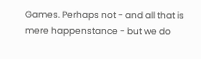Games. Perhaps not - and all that is mere happenstance - but we do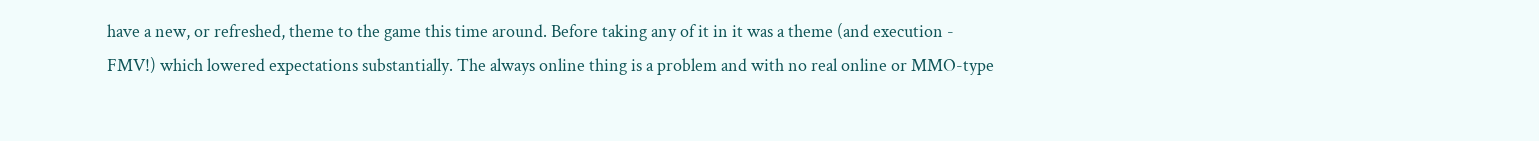have a new, or refreshed, theme to the game this time around. Before taking any of it in it was a theme (and execution - FMV!) which lowered expectations substantially. The always online thing is a problem and with no real online or MMO-type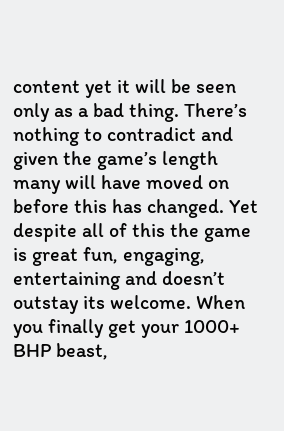content yet it will be seen only as a bad thing. There’s nothing to contradict and given the game’s length many will have moved on before this has changed. Yet despite all of this the game is great fun, engaging, entertaining and doesn’t outstay its welcome. When you finally get your 1000+ BHP beast,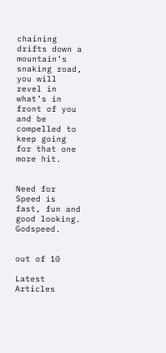chaining drifts down a mountain’s snaking road, you will revel in what’s in front of you and be compelled to keep going for that one more hit.


Need for Speed is fast, fun and good looking. Godspeed.


out of 10

Latest Articles